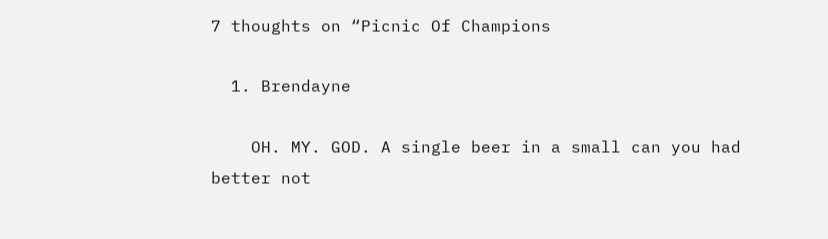7 thoughts on “Picnic Of Champions

  1. Brendayne

    OH. MY. GOD. A single beer in a small can you had better not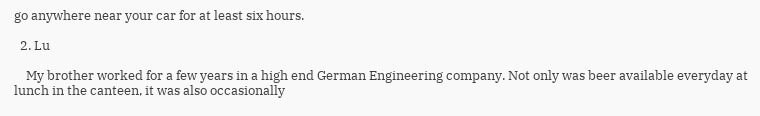go anywhere near your car for at least six hours.

  2. Lu

    My brother worked for a few years in a high end German Engineering company. Not only was beer available everyday at lunch in the canteen, it was also occasionally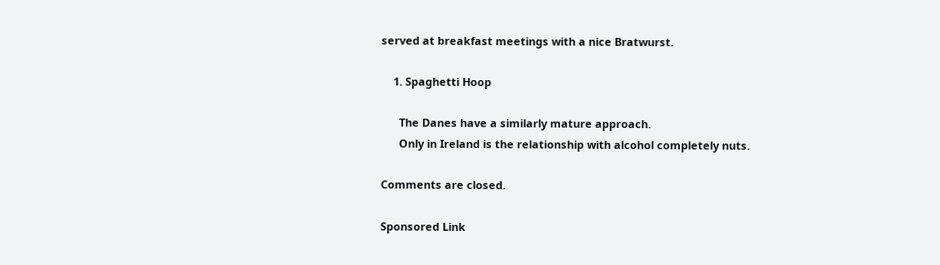served at breakfast meetings with a nice Bratwurst.

    1. Spaghetti Hoop

      The Danes have a similarly mature approach.
      Only in Ireland is the relationship with alcohol completely nuts.

Comments are closed.

Sponsored Link